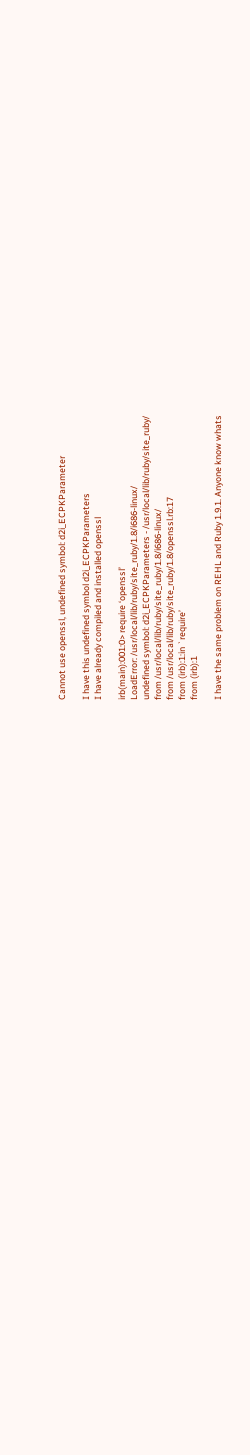Cannot use openssl, undefined symbol: d2i_ECPKParameter

I have this undefined symbol d2i_ECPKParameters
I have already compiled and installed openssl

irb(main):001:0> require ‘openssl’
LoadError: /usr/local/lib/ruby/site_ruby/1.8/i686-linux/
undefined symbol: d2i_ECPKParameters - /usr/local/lib/ruby/site_ruby/
from /usr/local/lib/ruby/site_ruby/1.8/i686-linux/
from /usr/local/lib/ruby/site_ruby/1.8/openssl.rb:17
from (irb):1:in `require’
from (irb):1

I have the same problem on REHL and Ruby 1.9.1. Anyone know whats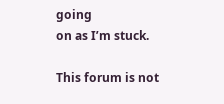going
on as I’m stuck.

This forum is not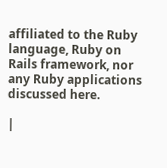affiliated to the Ruby language, Ruby on Rails framework, nor any Ruby applications discussed here.

|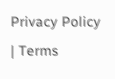Privacy Policy | Terms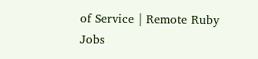of Service | Remote Ruby Jobs